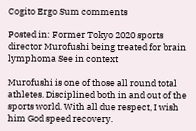Cogito Ergo Sum comments

Posted in: Former Tokyo 2020 sports director Murofushi being treated for brain lymphoma See in context

Murofushi is one of those all round total athletes. Disciplined both in and out of the sports world. With all due respect, I wish him God speed recovery.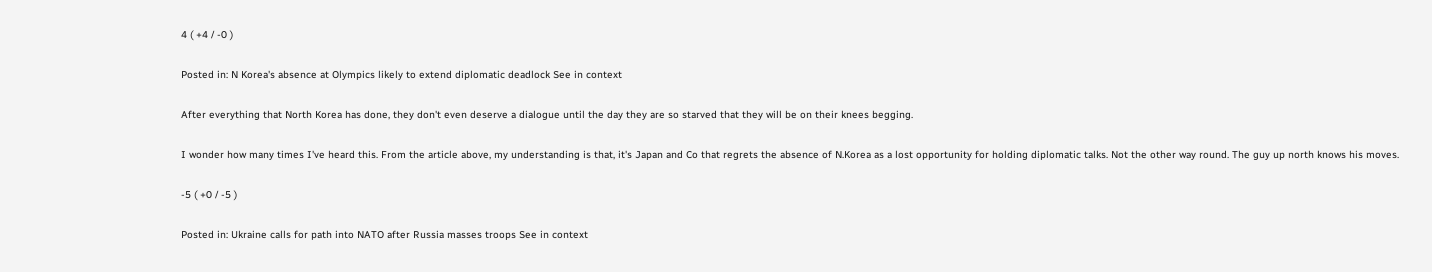4 ( +4 / -0 )

Posted in: N Korea's absence at Olympics likely to extend diplomatic deadlock See in context

After everything that North Korea has done, they don't even deserve a dialogue until the day they are so starved that they will be on their knees begging.

I wonder how many times I've heard this. From the article above, my understanding is that, it's Japan and Co that regrets the absence of N.Korea as a lost opportunity for holding diplomatic talks. Not the other way round. The guy up north knows his moves.

-5 ( +0 / -5 )

Posted in: Ukraine calls for path into NATO after Russia masses troops See in context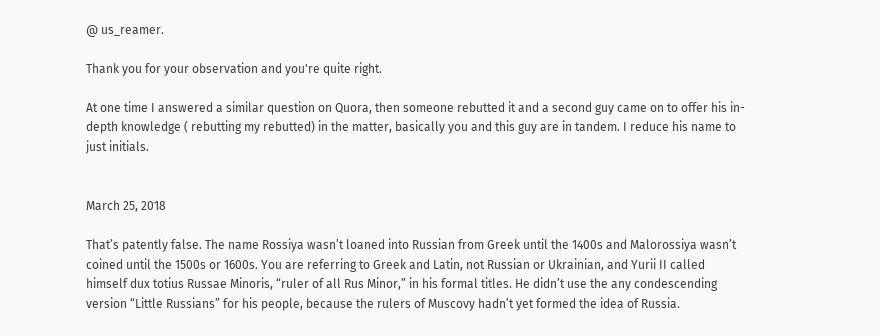@ us_reamer.

Thank you for your observation and you're quite right.

At one time I answered a similar question on Quora, then someone rebutted it and a second guy came on to offer his in-depth knowledge ( rebutting my rebutted) in the matter, basically you and this guy are in tandem. I reduce his name to just initials.


March 25, 2018

That’s patently false. The name Rossiya wasn’t loaned into Russian from Greek until the 1400s and Malorossiya wasn’t coined until the 1500s or 1600s. You are referring to Greek and Latin, not Russian or Ukrainian, and Yurii II called himself dux totius Russae Minoris, “ruler of all Rus Minor,” in his formal titles. He didn’t use the any condescending version “Little Russians” for his people, because the rulers of Muscovy hadn’t yet formed the idea of Russia.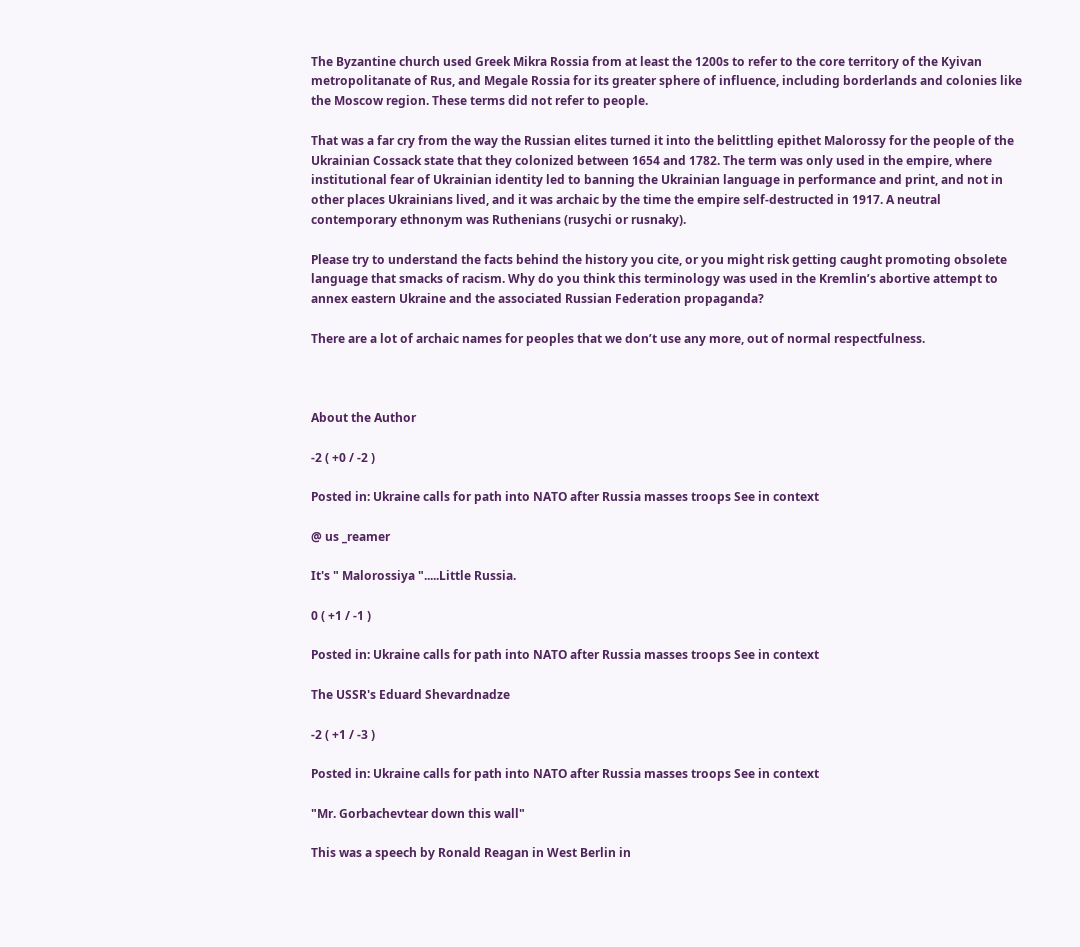The Byzantine church used Greek Mikra Rossia from at least the 1200s to refer to the core territory of the Kyivan metropolitanate of Rus, and Megale Rossia for its greater sphere of influence, including borderlands and colonies like the Moscow region. These terms did not refer to people.

That was a far cry from the way the Russian elites turned it into the belittling epithet Malorossy for the people of the Ukrainian Cossack state that they colonized between 1654 and 1782. The term was only used in the empire, where institutional fear of Ukrainian identity led to banning the Ukrainian language in performance and print, and not in other places Ukrainians lived, and it was archaic by the time the empire self-destructed in 1917. A neutral contemporary ethnonym was Ruthenians (rusychi or rusnaky).

Please try to understand the facts behind the history you cite, or you might risk getting caught promoting obsolete language that smacks of racism. Why do you think this terminology was used in the Kremlin’s abortive attempt to annex eastern Ukraine and the associated Russian Federation propaganda?

There are a lot of archaic names for peoples that we don’t use any more, out of normal respectfulness.



About the Author

-2 ( +0 / -2 )

Posted in: Ukraine calls for path into NATO after Russia masses troops See in context

@ us _reamer

It's " Malorossiya ".....Little Russia.

0 ( +1 / -1 )

Posted in: Ukraine calls for path into NATO after Russia masses troops See in context

The USSR's Eduard Shevardnadze

-2 ( +1 / -3 )

Posted in: Ukraine calls for path into NATO after Russia masses troops See in context

"Mr. Gorbachevtear down this wall"

This was a speech by Ronald Reagan in West Berlin in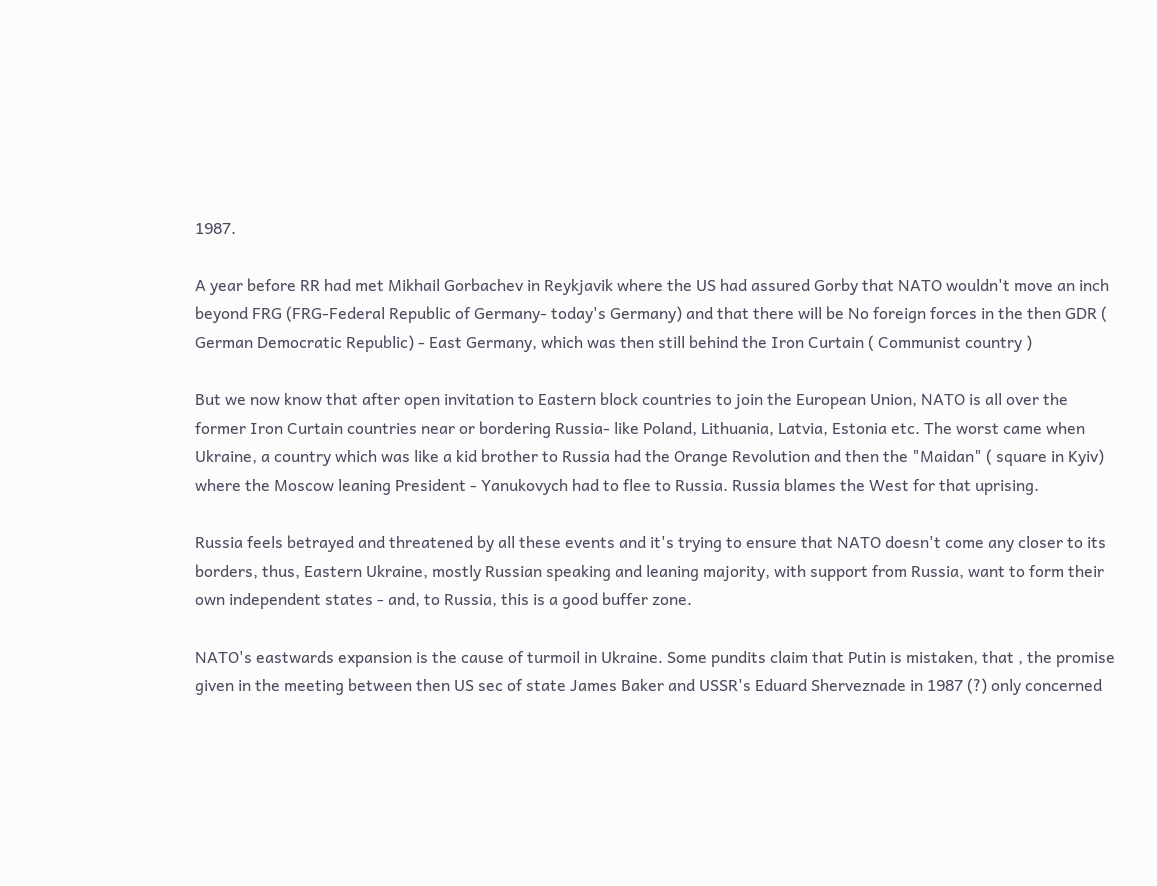1987.

A year before RR had met Mikhail Gorbachev in Reykjavik where the US had assured Gorby that NATO wouldn't move an inch beyond FRG (FRG-Federal Republic of Germany- today's Germany) and that there will be No foreign forces in the then GDR ( German Democratic Republic) - East Germany, which was then still behind the Iron Curtain ( Communist country )

But we now know that after open invitation to Eastern block countries to join the European Union, NATO is all over the former Iron Curtain countries near or bordering Russia- like Poland, Lithuania, Latvia, Estonia etc. The worst came when Ukraine, a country which was like a kid brother to Russia had the Orange Revolution and then the "Maidan" ( square in Kyiv) where the Moscow leaning President - Yanukovych had to flee to Russia. Russia blames the West for that uprising.

Russia feels betrayed and threatened by all these events and it's trying to ensure that NATO doesn't come any closer to its borders, thus, Eastern Ukraine, mostly Russian speaking and leaning majority, with support from Russia, want to form their own independent states - and, to Russia, this is a good buffer zone.

NATO's eastwards expansion is the cause of turmoil in Ukraine. Some pundits claim that Putin is mistaken, that , the promise given in the meeting between then US sec of state James Baker and USSR's Eduard Sherveznade in 1987 (?) only concerned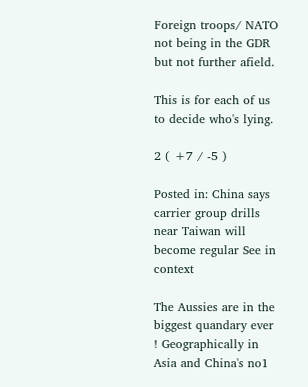Foreign troops/ NATO not being in the GDR but not further afield.

This is for each of us to decide who's lying.

2 ( +7 / -5 )

Posted in: China says carrier group drills near Taiwan will become regular See in context

The Aussies are in the biggest quandary ever ! Geographically in Asia and China's no1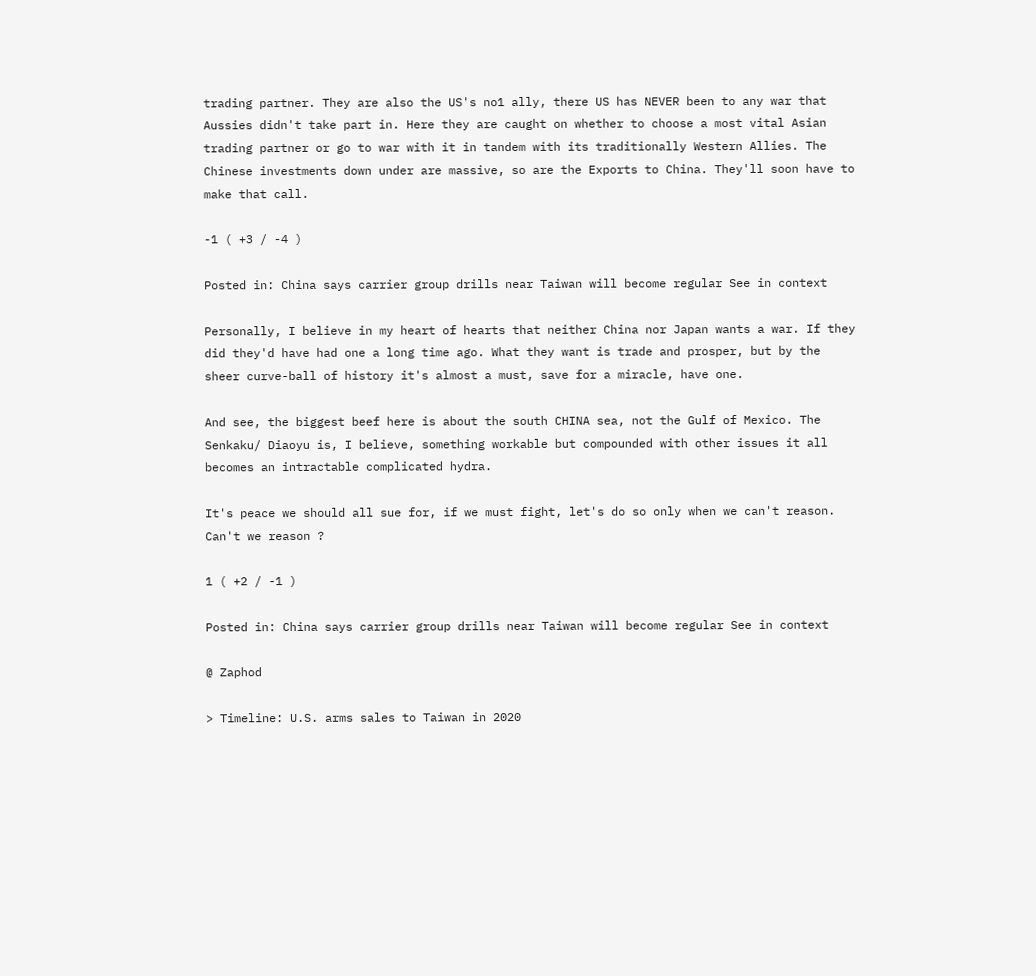trading partner. They are also the US's no1 ally, there US has NEVER been to any war that Aussies didn't take part in. Here they are caught on whether to choose a most vital Asian trading partner or go to war with it in tandem with its traditionally Western Allies. The Chinese investments down under are massive, so are the Exports to China. They'll soon have to make that call.

-1 ( +3 / -4 )

Posted in: China says carrier group drills near Taiwan will become regular See in context

Personally, I believe in my heart of hearts that neither China nor Japan wants a war. If they did they'd have had one a long time ago. What they want is trade and prosper, but by the sheer curve-ball of history it's almost a must, save for a miracle, have one.

And see, the biggest beef here is about the south CHINA sea, not the Gulf of Mexico. The Senkaku/ Diaoyu is, I believe, something workable but compounded with other issues it all becomes an intractable complicated hydra.

It's peace we should all sue for, if we must fight, let's do so only when we can't reason. Can't we reason ?

1 ( +2 / -1 )

Posted in: China says carrier group drills near Taiwan will become regular See in context

@ Zaphod

> Timeline: U.S. arms sales to Taiwan in 2020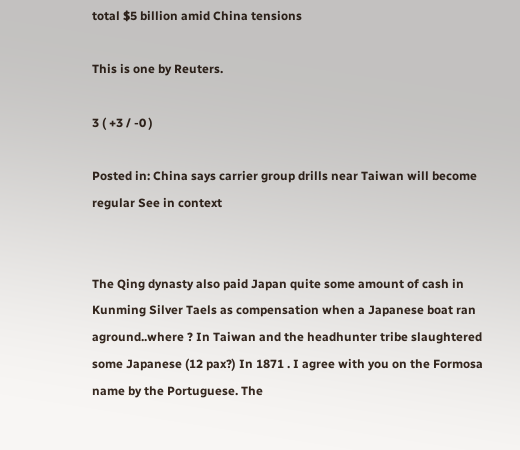total $5 billion amid China tensions

This is one by Reuters.

3 ( +3 / -0 )

Posted in: China says carrier group drills near Taiwan will become regular See in context


The Qing dynasty also paid Japan quite some amount of cash in Kunming Silver Taels as compensation when a Japanese boat ran aground..where ? In Taiwan and the headhunter tribe slaughtered some Japanese (12 pax?) In 1871 . I agree with you on the Formosa name by the Portuguese. The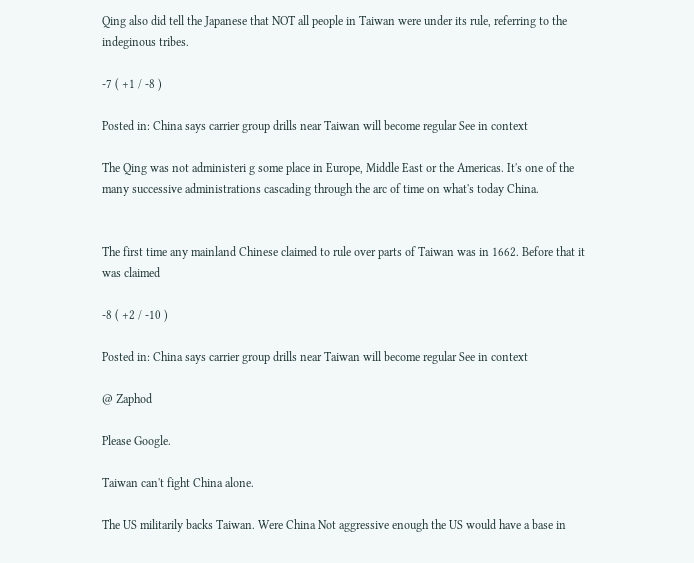Qing also did tell the Japanese that NOT all people in Taiwan were under its rule, referring to the indeginous tribes.

-7 ( +1 / -8 )

Posted in: China says carrier group drills near Taiwan will become regular See in context

The Qing was not administeri g some place in Europe, Middle East or the Americas. It's one of the many successive administrations cascading through the arc of time on what's today China.


The first time any mainland Chinese claimed to rule over parts of Taiwan was in 1662. Before that it was claimed

-8 ( +2 / -10 )

Posted in: China says carrier group drills near Taiwan will become regular See in context

@ Zaphod

Please Google.

Taiwan can't fight China alone.

The US militarily backs Taiwan. Were China Not aggressive enough the US would have a base in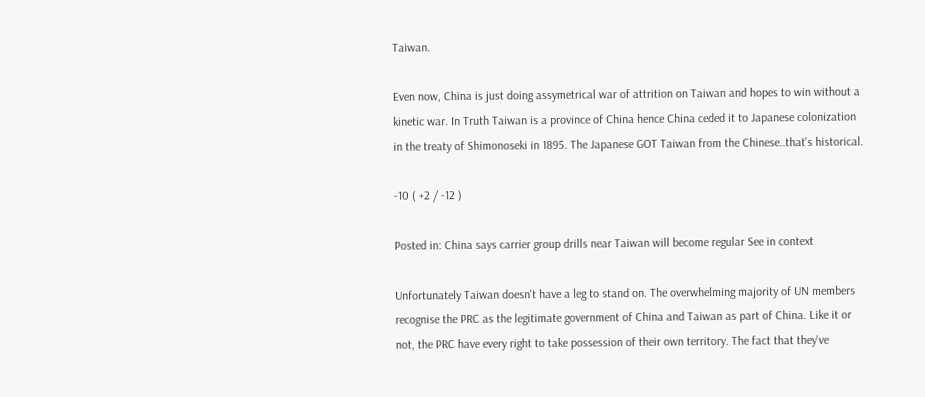Taiwan.

Even now, China is just doing assymetrical war of attrition on Taiwan and hopes to win without a kinetic war. In Truth Taiwan is a province of China hence China ceded it to Japanese colonization in the treaty of Shimonoseki in 1895. The Japanese GOT Taiwan from the Chinese..that's historical.

-10 ( +2 / -12 )

Posted in: China says carrier group drills near Taiwan will become regular See in context

Unfortunately Taiwan doesn't have a leg to stand on. The overwhelming majority of UN members recognise the PRC as the legitimate government of China and Taiwan as part of China. Like it or not, the PRC have every right to take possession of their own territory. The fact that they've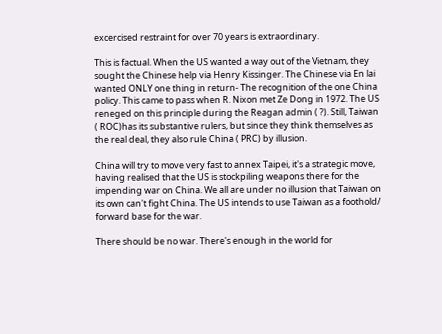excercised restraint for over 70 years is extraordinary.

This is factual. When the US wanted a way out of the Vietnam, they sought the Chinese help via Henry Kissinger. The Chinese via En lai wanted ONLY one thing in return- The recognition of the one China policy. This came to pass when R. Nixon met Ze Dong in 1972. The US reneged on this principle during the Reagan admin ( ?). Still, Taiwan ( ROC)has its substantive rulers, but since they think themselves as the real deal, they also rule China ( PRC) by illusion.

China will try to move very fast to annex Taipei, it's a strategic move, having realised that the US is stockpiling weapons there for the impending war on China. We all are under no illusion that Taiwan on its own can't fight China. The US intends to use Taiwan as a foothold/ forward base for the war.

There should be no war. There's enough in the world for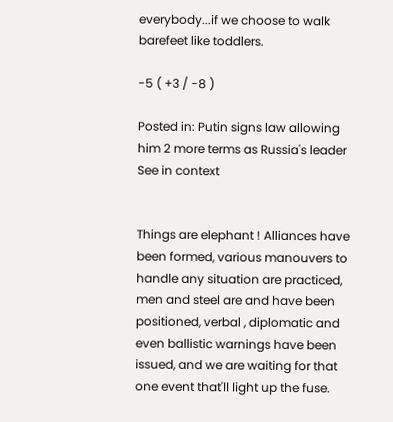everybody...if we choose to walk barefeet like toddlers.

-5 ( +3 / -8 )

Posted in: Putin signs law allowing him 2 more terms as Russia's leader See in context


Things are elephant ! Alliances have been formed, various manouvers to handle any situation are practiced, men and steel are and have been positioned, verbal , diplomatic and even ballistic warnings have been issued, and we are waiting for that one event that'll light up the fuse.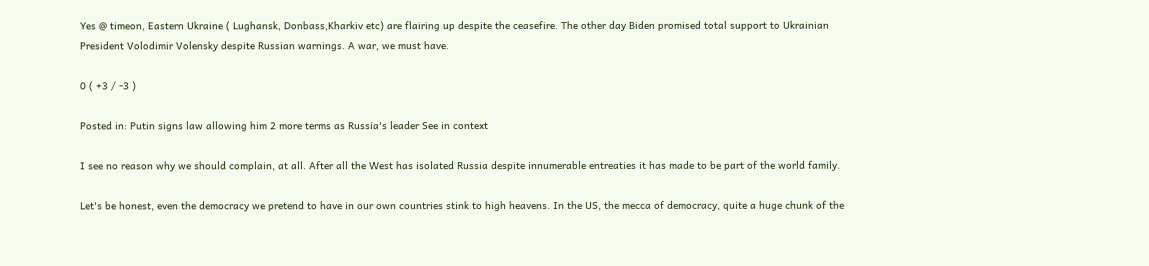Yes @ timeon, Eastern Ukraine ( Lughansk, Donbass,Kharkiv etc) are flairing up despite the ceasefire. The other day Biden promised total support to Ukrainian President Volodimir Volensky despite Russian warnings. A war, we must have.

0 ( +3 / -3 )

Posted in: Putin signs law allowing him 2 more terms as Russia's leader See in context

I see no reason why we should complain, at all. After all the West has isolated Russia despite innumerable entreaties it has made to be part of the world family.

Let's be honest, even the democracy we pretend to have in our own countries stink to high heavens. In the US, the mecca of democracy, quite a huge chunk of the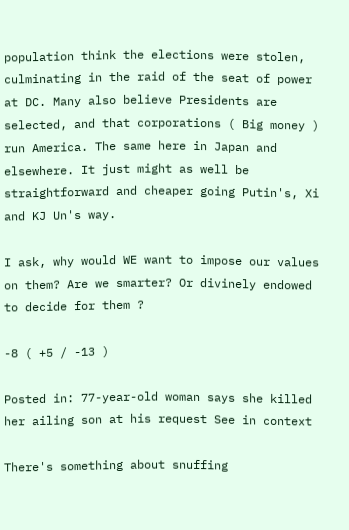population think the elections were stolen, culminating in the raid of the seat of power at DC. Many also believe Presidents are selected, and that corporations ( Big money ) run America. The same here in Japan and elsewhere. It just might as well be straightforward and cheaper going Putin's, Xi and KJ Un's way.

I ask, why would WE want to impose our values on them? Are we smarter? Or divinely endowed to decide for them ?

-8 ( +5 / -13 )

Posted in: 77-year-old woman says she killed her ailing son at his request See in context

There's something about snuffing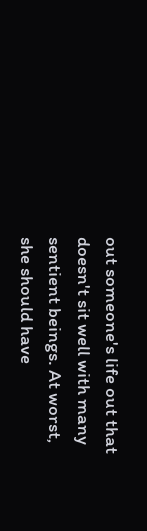out someone's life out that doesn't sit well with many sentient beings. At worst, she should have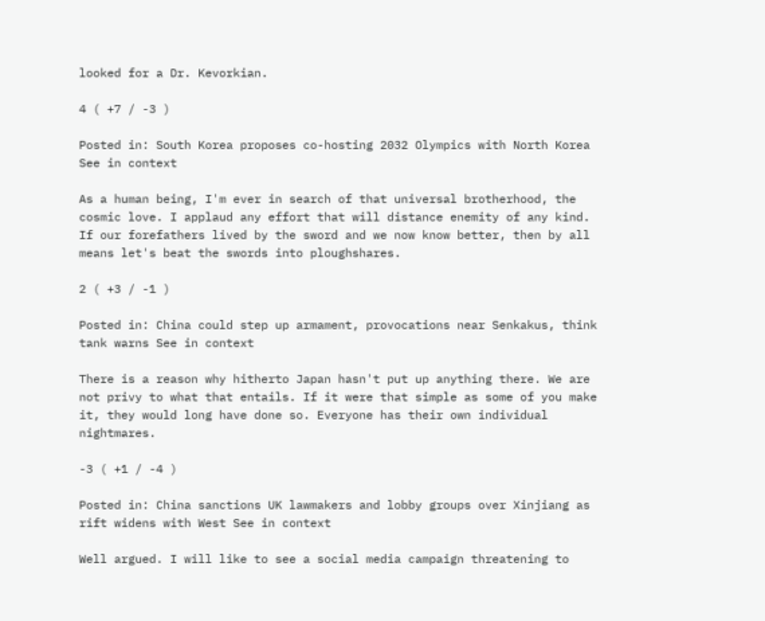looked for a Dr. Kevorkian.

4 ( +7 / -3 )

Posted in: South Korea proposes co-hosting 2032 Olympics with North Korea See in context

As a human being, I'm ever in search of that universal brotherhood, the cosmic love. I applaud any effort that will distance enemity of any kind. If our forefathers lived by the sword and we now know better, then by all means let's beat the swords into ploughshares.

2 ( +3 / -1 )

Posted in: China could step up armament, provocations near Senkakus, think tank warns See in context

There is a reason why hitherto Japan hasn't put up anything there. We are not privy to what that entails. If it were that simple as some of you make it, they would long have done so. Everyone has their own individual nightmares.

-3 ( +1 / -4 )

Posted in: China sanctions UK lawmakers and lobby groups over Xinjiang as rift widens with West See in context

Well argued. I will like to see a social media campaign threatening to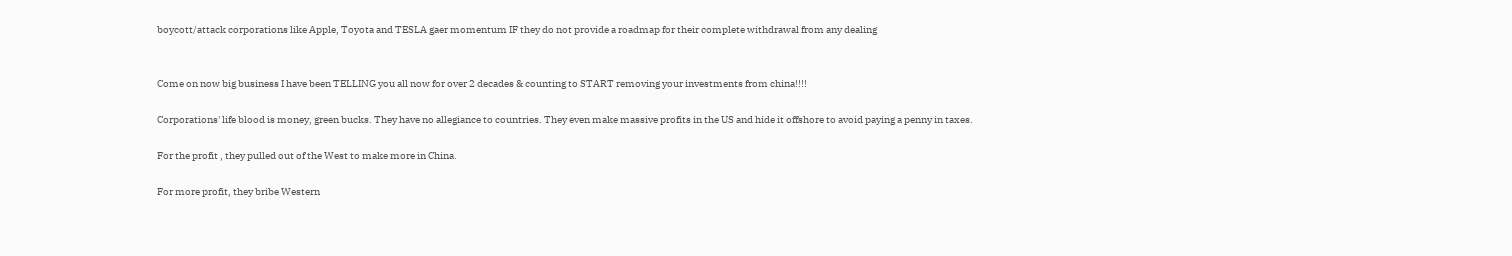boycott/attack corporations like Apple, Toyota and TESLA gaer momentum IF they do not provide a roadmap for their complete withdrawal from any dealing


Come on now big business I have been TELLING you all now for over 2 decades & counting to START removing your investments from china!!!!

Corporations' life blood is money, green bucks. They have no allegiance to countries. They even make massive profits in the US and hide it offshore to avoid paying a penny in taxes.

For the profit , they pulled out of the West to make more in China.

For more profit, they bribe Western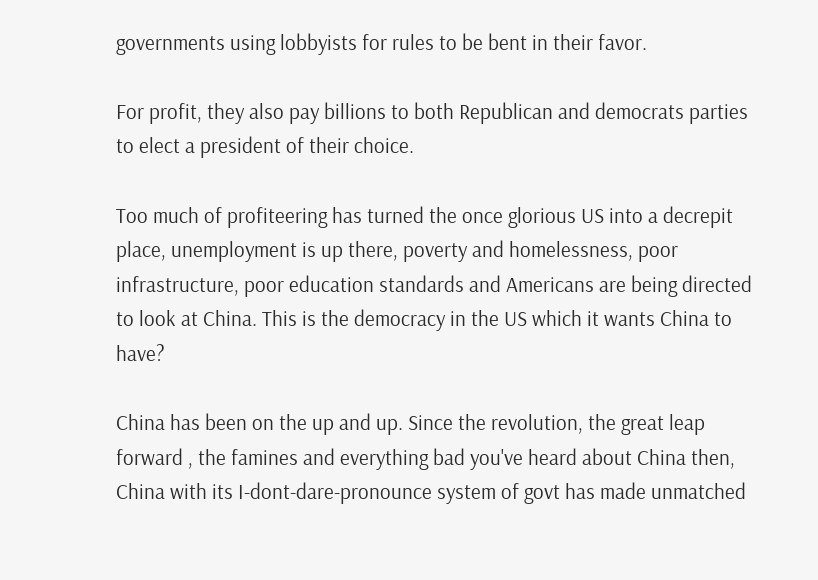governments using lobbyists for rules to be bent in their favor.

For profit, they also pay billions to both Republican and democrats parties to elect a president of their choice.

Too much of profiteering has turned the once glorious US into a decrepit place, unemployment is up there, poverty and homelessness, poor infrastructure, poor education standards and Americans are being directed to look at China. This is the democracy in the US which it wants China to have?

China has been on the up and up. Since the revolution, the great leap forward , the famines and everything bad you've heard about China then, China with its I-dont-dare-pronounce system of govt has made unmatched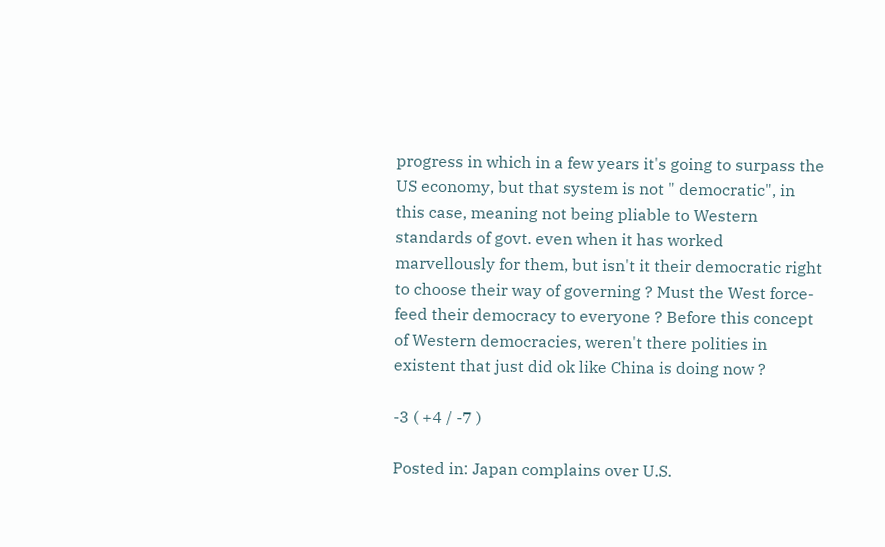progress in which in a few years it's going to surpass the US economy, but that system is not " democratic", in this case, meaning not being pliable to Western standards of govt. even when it has worked marvellously for them, but isn't it their democratic right to choose their way of governing ? Must the West force-feed their democracy to everyone ? Before this concept of Western democracies, weren't there polities in existent that just did ok like China is doing now ?

-3 ( +4 / -7 )

Posted in: Japan complains over U.S.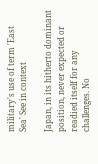military's use of term 'East Sea' See in context

Japan, in its hitherto dominant position, never expected or readied itself for any challenges. No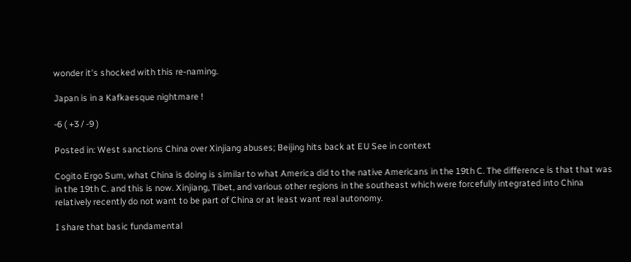wonder it's shocked with this re-naming.

Japan is in a Kafkaesque nightmare !

-6 ( +3 / -9 )

Posted in: West sanctions China over Xinjiang abuses; Beijing hits back at EU See in context

Cogito Ergo Sum, what China is doing is similar to what America did to the native Americans in the 19th C. The difference is that that was in the 19th C. and this is now. Xinjiang, Tibet, and various other regions in the southeast which were forcefully integrated into China relatively recently do not want to be part of China or at least want real autonomy.

I share that basic fundamental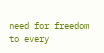need for freedom to every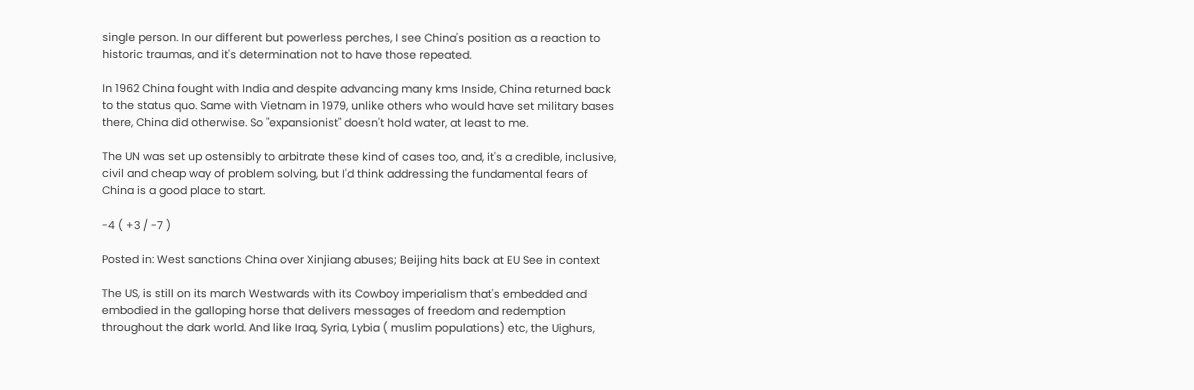single person. In our different but powerless perches, I see China's position as a reaction to historic traumas, and it's determination not to have those repeated.

In 1962 China fought with India and despite advancing many kms Inside, China returned back to the status quo. Same with Vietnam in 1979, unlike others who would have set military bases there, China did otherwise. So "expansionist" doesn't hold water, at least to me.

The UN was set up ostensibly to arbitrate these kind of cases too, and, it's a credible, inclusive, civil and cheap way of problem solving, but I'd think addressing the fundamental fears of China is a good place to start.

-4 ( +3 / -7 )

Posted in: West sanctions China over Xinjiang abuses; Beijing hits back at EU See in context

The US, is still on its march Westwards with its Cowboy imperialism that's embedded and embodied in the galloping horse that delivers messages of freedom and redemption throughout the dark world. And like Iraq, Syria, Lybia ( muslim populations) etc, the Uighurs,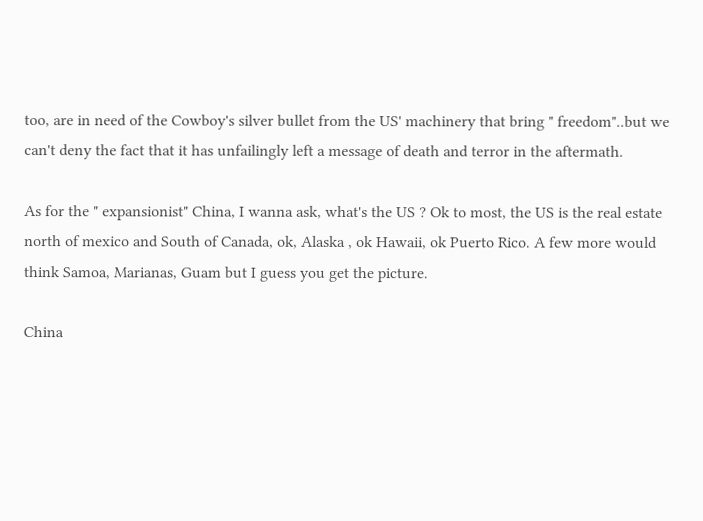too, are in need of the Cowboy's silver bullet from the US' machinery that bring " freedom"..but we can't deny the fact that it has unfailingly left a message of death and terror in the aftermath.

As for the " expansionist" China, I wanna ask, what's the US ? Ok to most, the US is the real estate north of mexico and South of Canada, ok, Alaska , ok Hawaii, ok Puerto Rico. A few more would think Samoa, Marianas, Guam but I guess you get the picture.

China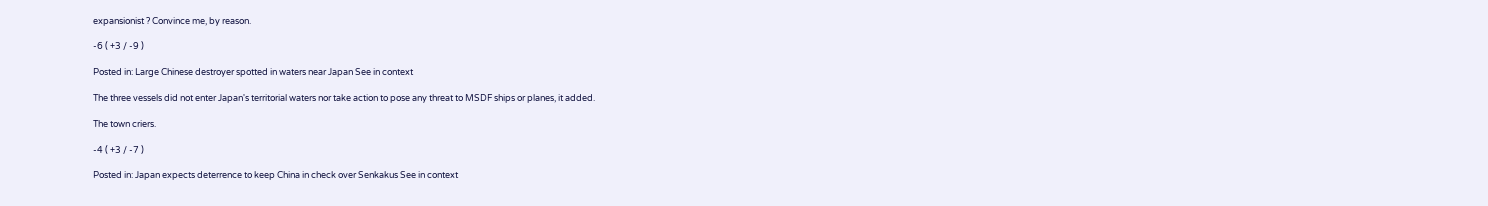expansionist ? Convince me, by reason.

-6 ( +3 / -9 )

Posted in: Large Chinese destroyer spotted in waters near Japan See in context

The three vessels did not enter Japan's territorial waters nor take action to pose any threat to MSDF ships or planes, it added.

The town criers.

-4 ( +3 / -7 )

Posted in: Japan expects deterrence to keep China in check over Senkakus See in context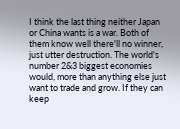I think the last thing neither Japan or China wants is a war. Both of them know well there'll no winner, just utter destruction. The world's number 2&3 biggest economies would, more than anything else just want to trade and grow. If they can keep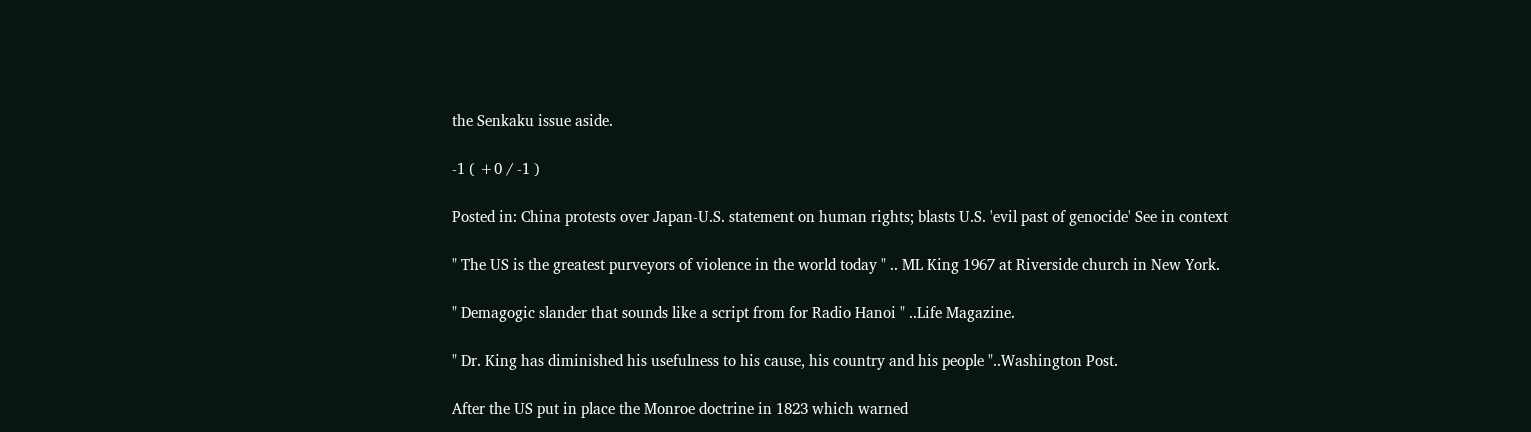the Senkaku issue aside.

-1 ( +0 / -1 )

Posted in: China protests over Japan-U.S. statement on human rights; blasts U.S. 'evil past of genocide' See in context

" The US is the greatest purveyors of violence in the world today " .. ML King 1967 at Riverside church in New York.

" Demagogic slander that sounds like a script from for Radio Hanoi " ..Life Magazine.

" Dr. King has diminished his usefulness to his cause, his country and his people "..Washington Post.

After the US put in place the Monroe doctrine in 1823 which warned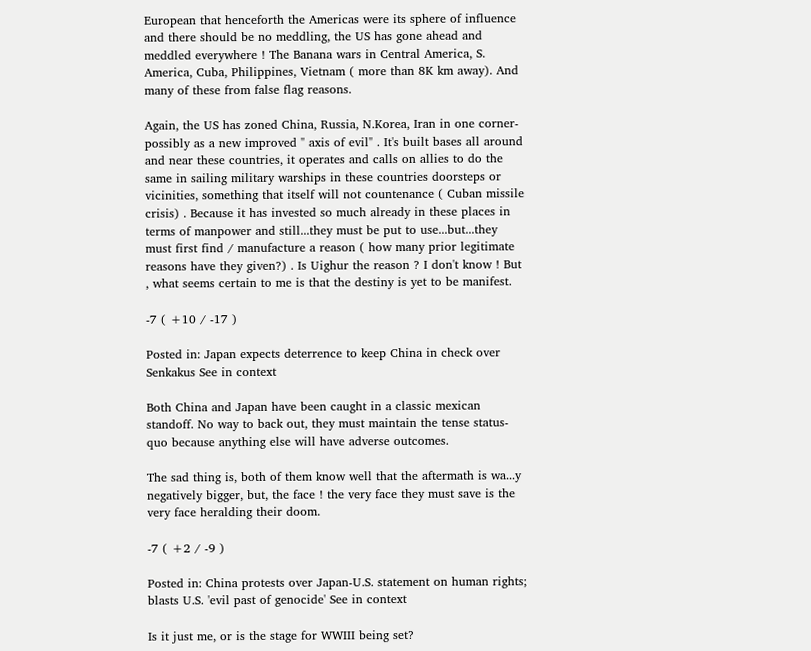European that henceforth the Americas were its sphere of influence and there should be no meddling, the US has gone ahead and meddled everywhere ! The Banana wars in Central America, S. America, Cuba, Philippines, Vietnam ( more than 8K km away). And many of these from false flag reasons.

Again, the US has zoned China, Russia, N.Korea, Iran in one corner- possibly as a new improved " axis of evil" . It's built bases all around and near these countries, it operates and calls on allies to do the same in sailing military warships in these countries doorsteps or vicinities, something that itself will not countenance ( Cuban missile crisis) . Because it has invested so much already in these places in terms of manpower and still...they must be put to use...but...they must first find / manufacture a reason ( how many prior legitimate reasons have they given?) . Is Uighur the reason ? I don't know ! But , what seems certain to me is that the destiny is yet to be manifest.

-7 ( +10 / -17 )

Posted in: Japan expects deterrence to keep China in check over Senkakus See in context

Both China and Japan have been caught in a classic mexican standoff. No way to back out, they must maintain the tense status-quo because anything else will have adverse outcomes.

The sad thing is, both of them know well that the aftermath is wa...y negatively bigger, but, the face ! the very face they must save is the very face heralding their doom.

-7 ( +2 / -9 )

Posted in: China protests over Japan-U.S. statement on human rights; blasts U.S. 'evil past of genocide' See in context

Is it just me, or is the stage for WWIII being set?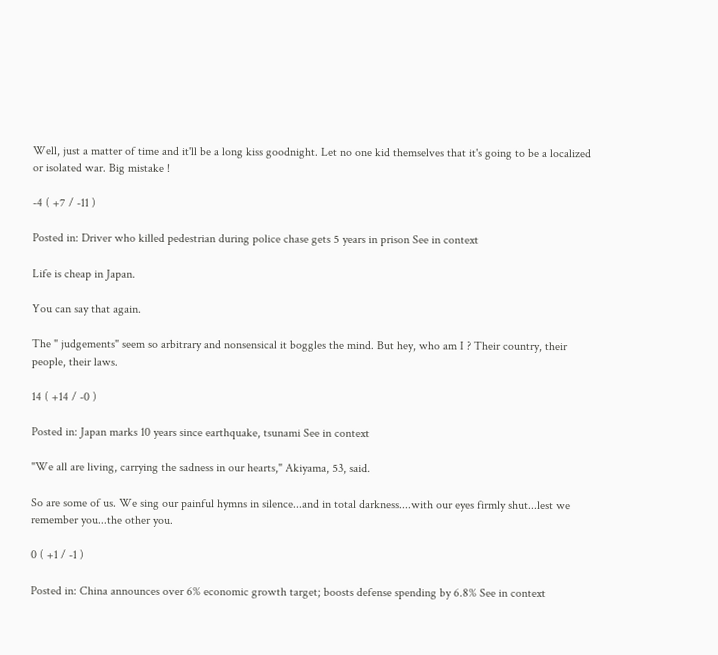Well, just a matter of time and it'll be a long kiss goodnight. Let no one kid themselves that it's going to be a localized or isolated war. Big mistake !

-4 ( +7 / -11 )

Posted in: Driver who killed pedestrian during police chase gets 5 years in prison See in context

Life is cheap in Japan.

You can say that again.

The " judgements" seem so arbitrary and nonsensical it boggles the mind. But hey, who am I ? Their country, their people, their laws.

14 ( +14 / -0 )

Posted in: Japan marks 10 years since earthquake, tsunami See in context

"We all are living, carrying the sadness in our hearts," Akiyama, 53, said.

So are some of us. We sing our painful hymns in silence...and in total darkness....with our eyes firmly shut...lest we remember you...the other you.

0 ( +1 / -1 )

Posted in: China announces over 6% economic growth target; boosts defense spending by 6.8% See in context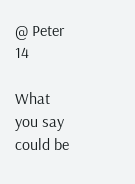@ Peter 14

What you say could be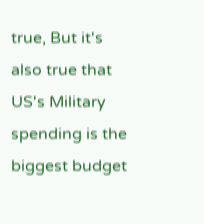true, But it's also true that US's Military spending is the biggest budget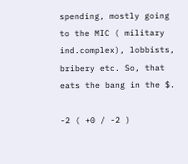spending, mostly going to the MIC ( military ind.complex), lobbists, bribery etc. So, that eats the bang in the $.

-2 ( +0 / -2 )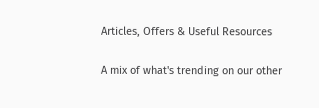Articles, Offers & Useful Resources

A mix of what's trending on our other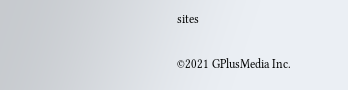sites

©2021 GPlusMedia Inc.